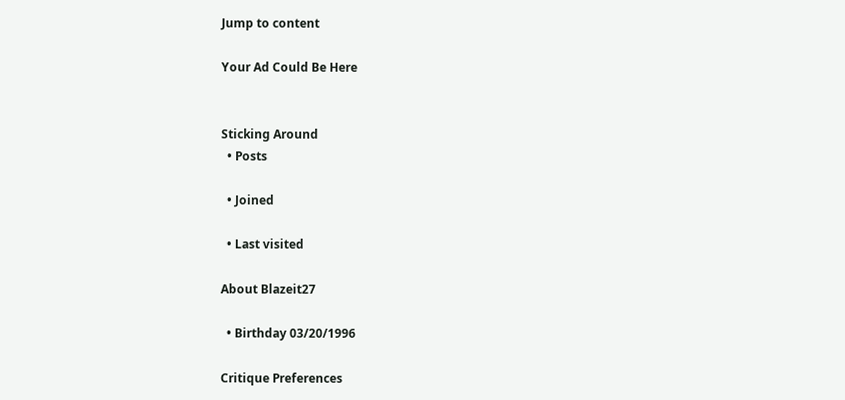Jump to content

Your Ad Could Be Here


Sticking Around
  • Posts

  • Joined

  • Last visited

About Blazeit27

  • Birthday 03/20/1996

Critique Preferences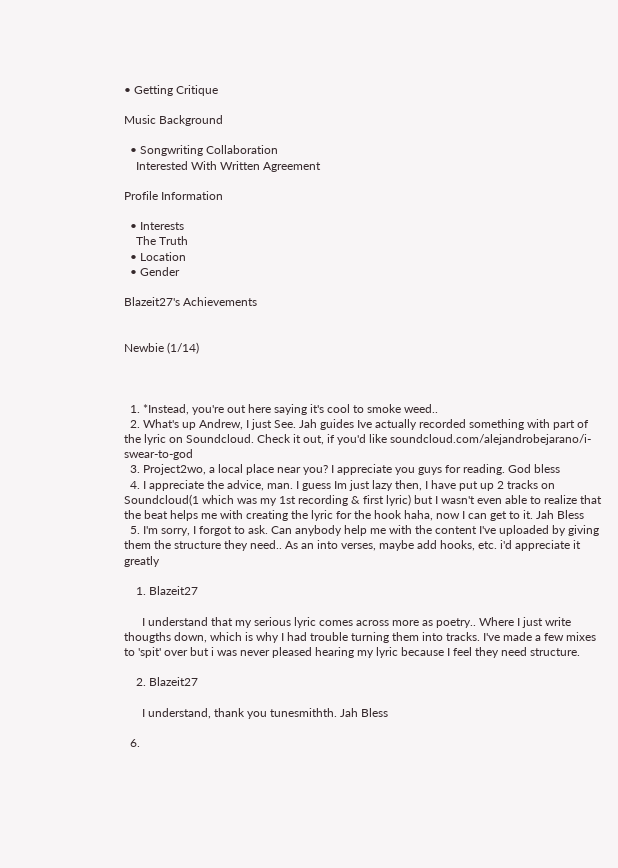• Getting Critique

Music Background

  • Songwriting Collaboration
    Interested With Written Agreement

Profile Information

  • Interests
    The Truth
  • Location
  • Gender

Blazeit27's Achievements


Newbie (1/14)



  1. *Instead, you're out here saying it's cool to smoke weed..
  2. What's up Andrew, I just See. Jah guides Ive actually recorded something with part of the lyric on Soundcloud. Check it out, if you'd like soundcloud.com/alejandrobejarano/i-swear-to-god
  3. Project2wo, a local place near you? I appreciate you guys for reading. God bless
  4. I appreciate the advice, man. I guess Im just lazy then, I have put up 2 tracks on Soundcloud(1 which was my 1st recording & first lyric) but I wasn't even able to realize that the beat helps me with creating the lyric for the hook haha, now I can get to it. Jah Bless
  5. I'm sorry, I forgot to ask. Can anybody help me with the content I've uploaded by giving them the structure they need.. As an into verses, maybe add hooks, etc. i'd appreciate it greatly

    1. Blazeit27

      I understand that my serious lyric comes across more as poetry.. Where I just write thougths down, which is why I had trouble turning them into tracks. I've made a few mixes to 'spit' over but i was never pleased hearing my lyric because I feel they need structure.

    2. Blazeit27

      I understand, thank you tunesmithth. Jah Bless

  6.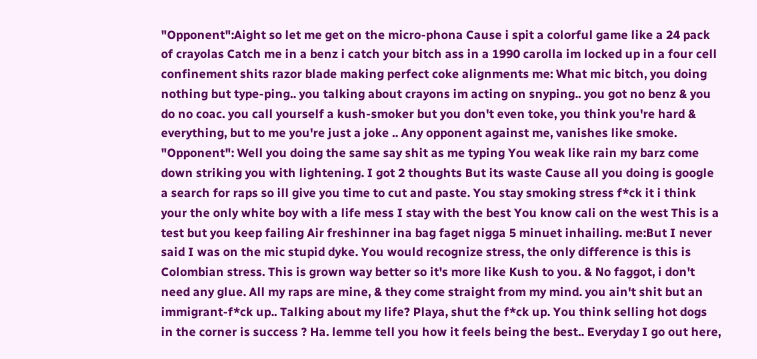"Opponent":Aight so let me get on the micro-phona Cause i spit a colorful game like a 24 pack of crayolas Catch me in a benz i catch your bitch ass in a 1990 carolla im locked up in a four cell confinement shits razor blade making perfect coke alignments me: What mic bitch, you doing nothing but type-ping.. you talking about crayons im acting on snyping.. you got no benz & you do no coac. you call yourself a kush-smoker but you don't even toke, you think you're hard & everything, but to me you're just a joke .. Any opponent against me, vanishes like smoke. "Opponent": Well you doing the same say shit as me typing You weak like rain my barz come down striking you with lightening. I got 2 thoughts But its waste Cause all you doing is google a search for raps so ill give you time to cut and paste. You stay smoking stress f*ck it i think your the only white boy with a life mess I stay with the best You know cali on the west This is a test but you keep failing Air freshinner ina bag faget nigga 5 minuet inhailing. me:But I never said I was on the mic stupid dyke. You would recognize stress, the only difference is this is Colombian stress. This is grown way better so it's more like Kush to you. & No faggot, i don't need any glue. All my raps are mine, & they come straight from my mind. you ain't shit but an immigrant-f*ck up.. Talking about my life? Playa, shut the f*ck up. You think selling hot dogs in the corner is success ? Ha. lemme tell you how it feels being the best.. Everyday I go out here,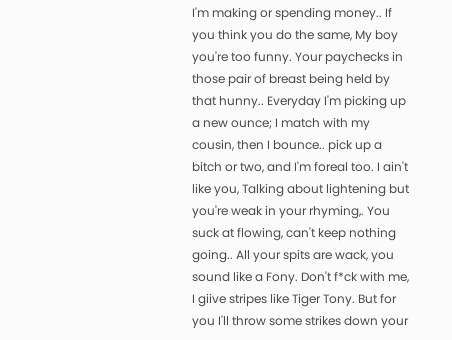I'm making or spending money.. If you think you do the same, My boy you're too funny. Your paychecks in those pair of breast being held by that hunny.. Everyday I'm picking up a new ounce; I match with my cousin, then I bounce.. pick up a bitch or two, and I'm foreal too. I ain't like you, Talking about lightening but you're weak in your rhyming,. You suck at flowing, can't keep nothing going.. All your spits are wack, you sound like a Fony. Don't f*ck with me, I giive stripes like Tiger Tony. But for you I'll throw some strikes down your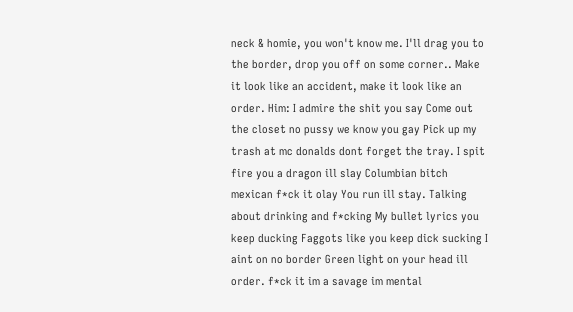neck & homie, you won't know me. I'll drag you to the border, drop you off on some corner.. Make it look like an accident, make it look like an order. Him: I admire the shit you say Come out the closet no pussy we know you gay Pick up my trash at mc donalds dont forget the tray. I spit fire you a dragon ill slay Columbian bitch mexican f*ck it olay You run ill stay. Talking about drinking and f*cking My bullet lyrics you keep ducking Faggots like you keep dick sucking I aint on no border Green light on your head ill order. f*ck it im a savage im mental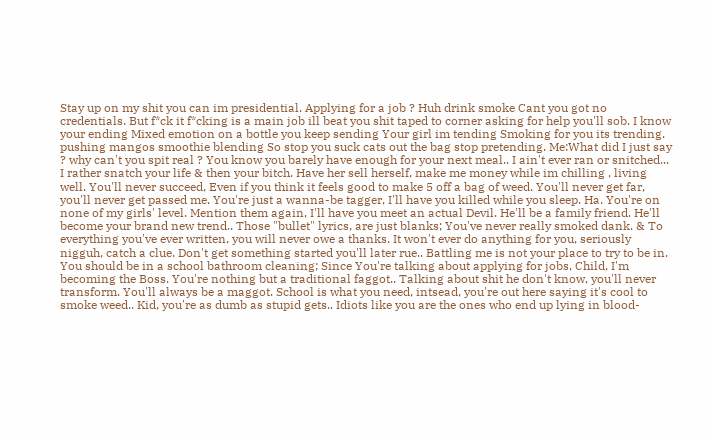Stay up on my shit you can im presidential. Applying for a job ? Huh drink smoke Cant you got no credentials. But f*ck it f*cking is a main job ill beat you shit taped to corner asking for help you'll sob. I know your ending Mixed emotion on a bottle you keep sending Your girl im tending Smoking for you its trending. pushing mangos smoothie blending So stop you suck cats out the bag stop pretending. Me:What did I just say ? why can't you spit real ? You know you barely have enough for your next meal.. I ain't ever ran or snitched... I rather snatch your life & then your bitch. Have her sell herself, make me money while im chilling , living well. You'll never succeed, Even if you think it feels good to make 5 off a bag of weed. You'll never get far, you'll never get passed me. You're just a wanna-be tagger, I'll have you killed while you sleep. Ha. You're on none of my girls' level. Mention them again, I'll have you meet an actual Devil. He'll be a family friend. He'll become your brand new trend.. Those "bullet" lyrics, are just blanks; You've never really smoked dank. & To everything you've ever written, you will never owe a thanks. It won't ever do anything for you, seriously nigguh, catch a clue. Don't get something started you'll later rue.. Battling me is not your place to try to be in. You should be in a school bathroom cleaning; Since You're talking about applying for jobs, Child, I'm becoming the Boss. You're nothing but a traditional faggot.. Talking about shit he don't know, you'll never transform. You'll always be a maggot. School is what you need, intsead, you're out here saying it's cool to smoke weed.. Kid, you're as dumb as stupid gets.. Idiots like you are the ones who end up lying in blood-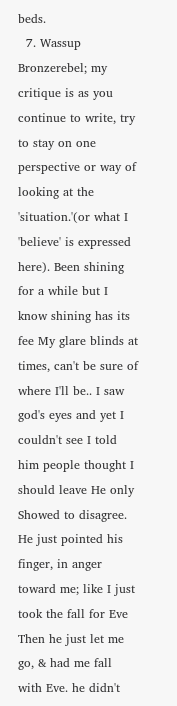beds.
  7. Wassup Bronzerebel; my critique is as you continue to write, try to stay on one perspective or way of looking at the 'situation.'(or what I 'believe' is expressed here). Been shining for a while but I know shining has its fee My glare blinds at times, can't be sure of where I'll be.. I saw god's eyes and yet I couldn't see I told him people thought I should leave He only Showed to disagree. He just pointed his finger, in anger toward me; like I just took the fall for Eve Then he just let me go, & had me fall with Eve. he didn't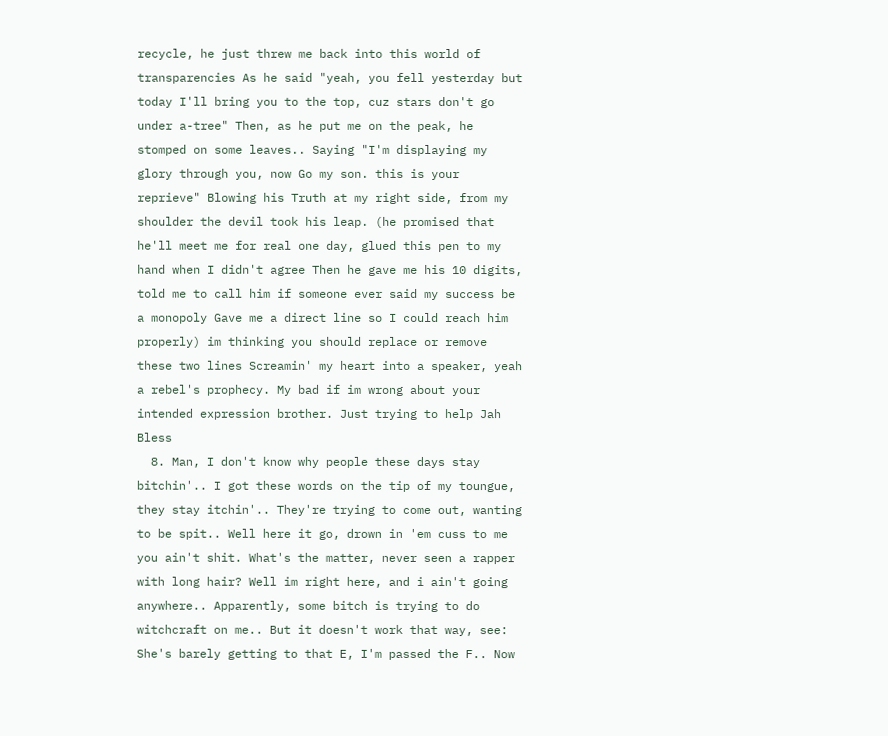recycle, he just threw me back into this world of transparencies As he said "yeah, you fell yesterday but today I'll bring you to the top, cuz stars don't go under a-tree" Then, as he put me on the peak, he stomped on some leaves.. Saying "I'm displaying my glory through you, now Go my son. this is your reprieve" Blowing his Truth at my right side, from my shoulder the devil took his leap. (he promised that he'll meet me for real one day, glued this pen to my hand when I didn't agree Then he gave me his 10 digits, told me to call him if someone ever said my success be a monopoly Gave me a direct line so I could reach him properly) im thinking you should replace or remove these two lines Screamin' my heart into a speaker, yeah a rebel's prophecy. My bad if im wrong about your intended expression brother. Just trying to help Jah Bless
  8. Man, I don't know why people these days stay bitchin'.. I got these words on the tip of my toungue, they stay itchin'.. They're trying to come out, wanting to be spit.. Well here it go, drown in 'em cuss to me you ain't shit. What's the matter, never seen a rapper with long hair? Well im right here, and i ain't going anywhere.. Apparently, some bitch is trying to do witchcraft on me.. But it doesn't work that way, see: She's barely getting to that E, I'm passed the F.. Now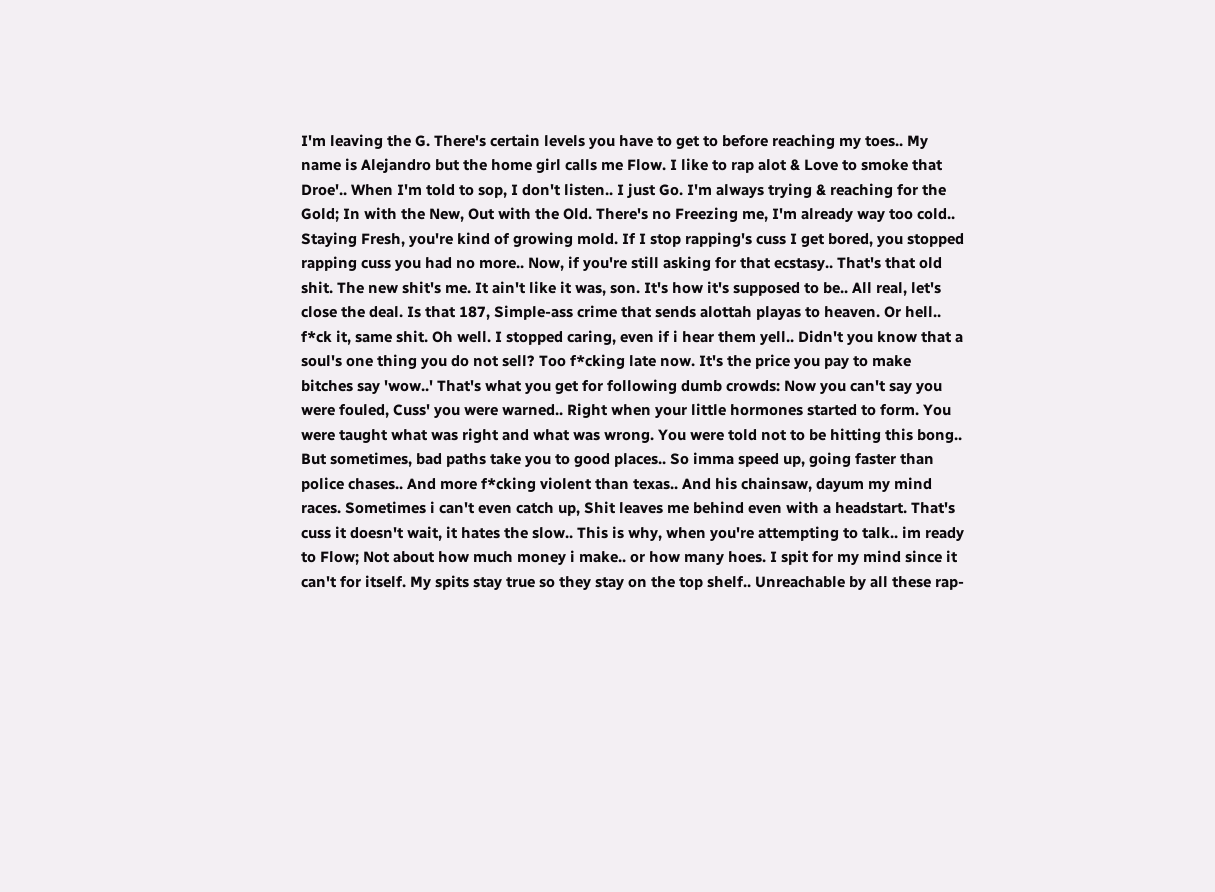I'm leaving the G. There's certain levels you have to get to before reaching my toes.. My name is Alejandro but the home girl calls me Flow. I like to rap alot & Love to smoke that Droe'.. When I'm told to sop, I don't listen.. I just Go. I'm always trying & reaching for the Gold; In with the New, Out with the Old. There's no Freezing me, I'm already way too cold.. Staying Fresh, you're kind of growing mold. If I stop rapping's cuss I get bored, you stopped rapping cuss you had no more.. Now, if you're still asking for that ecstasy.. That's that old shit. The new shit's me. It ain't like it was, son. It's how it's supposed to be.. All real, let's close the deal. Is that 187, Simple-ass crime that sends alottah playas to heaven. Or hell.. f*ck it, same shit. Oh well. I stopped caring, even if i hear them yell.. Didn't you know that a soul's one thing you do not sell? Too f*cking late now. It's the price you pay to make bitches say 'wow..' That's what you get for following dumb crowds: Now you can't say you were fouled, Cuss' you were warned.. Right when your little hormones started to form. You were taught what was right and what was wrong. You were told not to be hitting this bong.. But sometimes, bad paths take you to good places.. So imma speed up, going faster than police chases.. And more f*cking violent than texas.. And his chainsaw, dayum my mind races. Sometimes i can't even catch up, Shit leaves me behind even with a headstart. That's cuss it doesn't wait, it hates the slow.. This is why, when you're attempting to talk.. im ready to Flow; Not about how much money i make.. or how many hoes. I spit for my mind since it can't for itself. My spits stay true so they stay on the top shelf.. Unreachable by all these rap-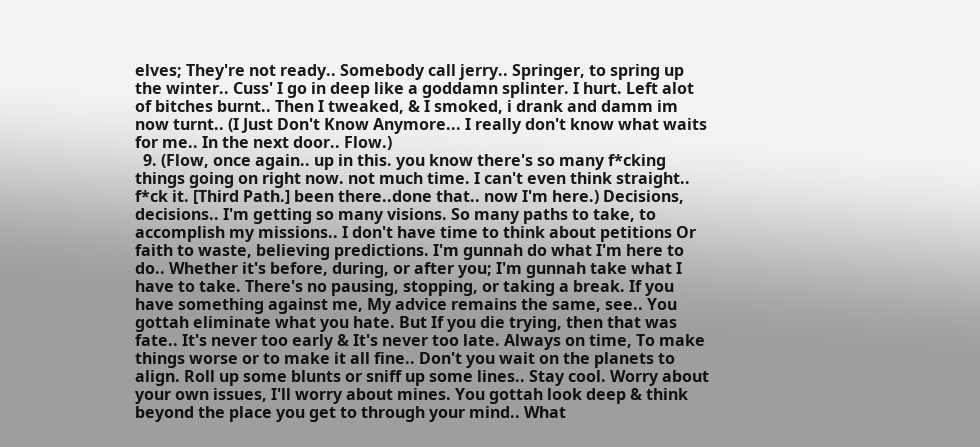elves; They're not ready.. Somebody call jerry.. Springer, to spring up the winter.. Cuss' I go in deep like a goddamn splinter. I hurt. Left alot of bitches burnt.. Then I tweaked, & I smoked, i drank and damm im now turnt.. (I Just Don't Know Anymore... I really don't know what waits for me.. In the next door.. Flow.)
  9. (Flow, once again.. up in this. you know there's so many f*cking things going on right now. not much time. I can't even think straight.. f*ck it. [Third Path.] been there..done that.. now I'm here.) Decisions, decisions.. I'm getting so many visions. So many paths to take, to accomplish my missions.. I don't have time to think about petitions Or faith to waste, believing predictions. I'm gunnah do what I'm here to do.. Whether it's before, during, or after you; I'm gunnah take what I have to take. There's no pausing, stopping, or taking a break. If you have something against me, My advice remains the same, see.. You gottah eliminate what you hate. But If you die trying, then that was fate.. It's never too early & It's never too late. Always on time, To make things worse or to make it all fine.. Don't you wait on the planets to align. Roll up some blunts or sniff up some lines.. Stay cool. Worry about your own issues, I'll worry about mines. You gottah look deep & think beyond the place you get to through your mind.. What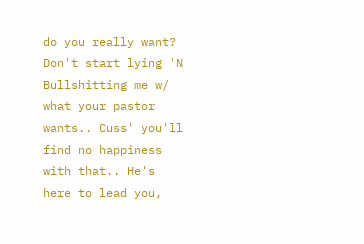do you really want? Don't start lying 'N Bullshitting me w/ what your pastor wants.. Cuss' you'll find no happiness with that.. He's here to lead you,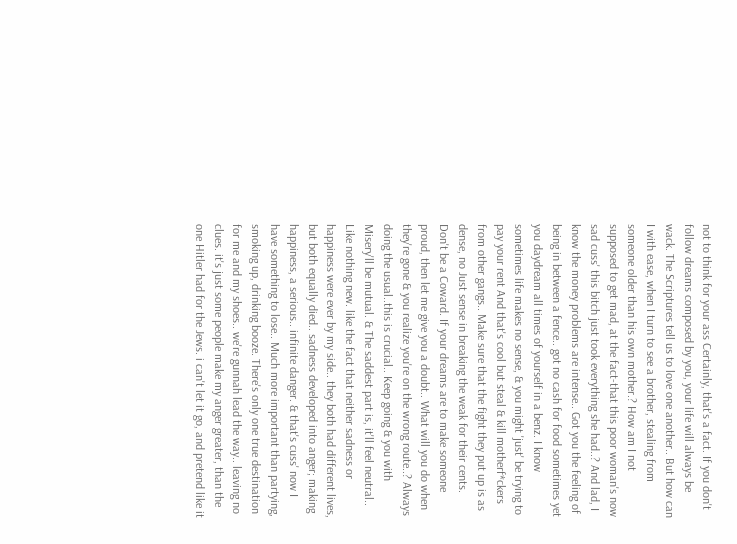not to think for your ass Certainly, that's a fact. If you don't follow dreams composed by you, your life will always be wack. The Scriptures tell us to love one another.. But how can I with ease, when I turn to see a brother, stealing from someone older than his own mother.? How am I not supposed to get mad, at the fact-that this poor woman's now sad cuss' this bitch just took everything she had..? And lad, I know the money problems are intense.. Got you the feeling of being in between a fence.. got no cash for food sometimes yet you daydream all times of yourself in a benz. I know sometimes life makes no sense, & you might 'just' be trying to pay your rent And that's cool but steal & kill motherf*ckers from other gangs.. Make sure that the fight they put up is as dense, no Just sense in breaking the weak for their cents. Don't be a Coward. If your dreams are to make someone proud, then let me give you a doubt.. What will you do when they're gone & you realize you're on the wrong route..? Always doing the usual..this is crucial.. Keep going & you with Misery'll be mutual. & The saddest part is, it'll feel neutral.. Like nothing new. like the fact that neither sadness or happiness were ever by my side.. they both had different lives, but both equally died.. sadness developed into anger; making happiness, a serious.. infinite danger. & that's cuss' now I have something to lose.. Much more important than partying, smoking up, drinking booze. There's only one true destination for me and my shoes.. we're gunnah lead the way.. leaving no clues. it's just some people make my anger greater, than the one Hitler had for the Jews. i can't let it go, and pretend like it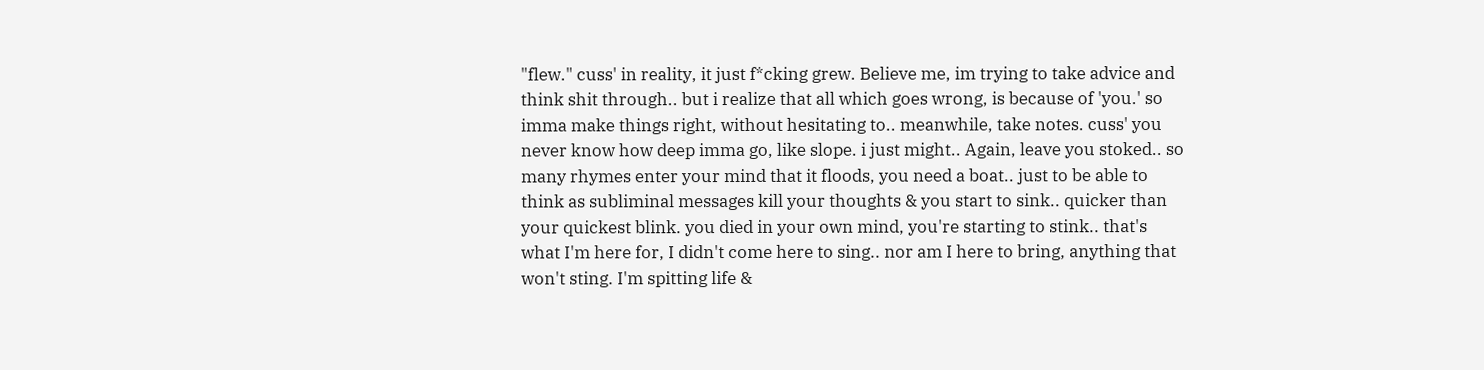"flew." cuss' in reality, it just f*cking grew. Believe me, im trying to take advice and think shit through.. but i realize that all which goes wrong, is because of 'you.' so imma make things right, without hesitating to.. meanwhile, take notes. cuss' you never know how deep imma go, like slope. i just might.. Again, leave you stoked.. so many rhymes enter your mind that it floods, you need a boat.. just to be able to think as subliminal messages kill your thoughts & you start to sink.. quicker than your quickest blink. you died in your own mind, you're starting to stink.. that's what I'm here for, I didn't come here to sing.. nor am I here to bring, anything that won't sting. I'm spitting life &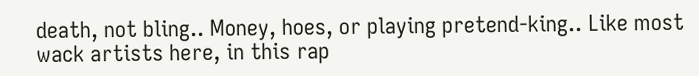death, not bling.. Money, hoes, or playing pretend-king.. Like most wack artists here, in this rap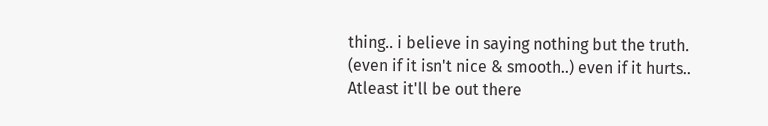thing.. i believe in saying nothing but the truth. (even if it isn't nice & smooth..) even if it hurts.. Atleast it'll be out there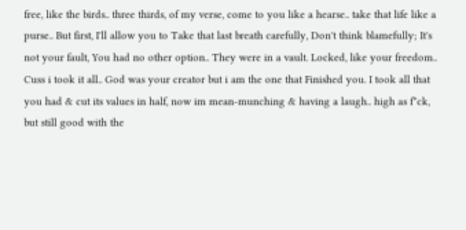free, like the birds.. three thirds, of my verse, come to you like a hearse.. take that life like a purse.. But first, I'll allow you to Take that last breath carefully, Don't think blamefully; It's not your fault, You had no other option.. They were in a vault. Locked, like your freedom.. Cuss i took it all.. God was your creator but i am the one that Finished you. I took all that you had & cut its values in half, now im mean-munching & having a laugh.. high as f*ck, but still good with the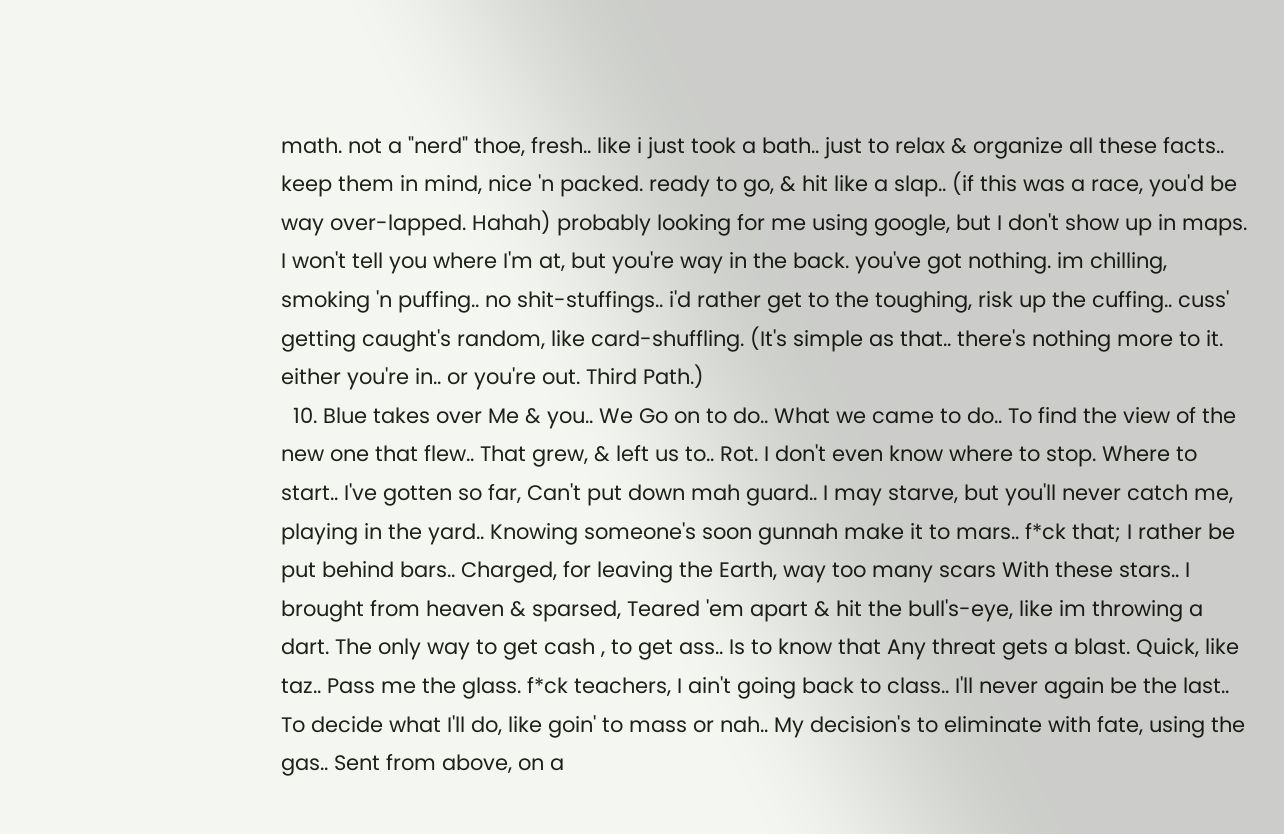math. not a "nerd" thoe, fresh.. like i just took a bath.. just to relax & organize all these facts.. keep them in mind, nice 'n packed. ready to go, & hit like a slap.. (if this was a race, you'd be way over-lapped. Hahah) probably looking for me using google, but I don't show up in maps. I won't tell you where I'm at, but you're way in the back. you've got nothing. im chilling, smoking 'n puffing.. no shit-stuffings.. i'd rather get to the toughing, risk up the cuffing.. cuss' getting caught's random, like card-shuffling. (It's simple as that.. there's nothing more to it. either you're in.. or you're out. Third Path.)
  10. Blue takes over Me & you.. We Go on to do.. What we came to do.. To find the view of the new one that flew.. That grew, & left us to.. Rot. I don't even know where to stop. Where to start.. I've gotten so far, Can't put down mah guard.. I may starve, but you'll never catch me, playing in the yard.. Knowing someone's soon gunnah make it to mars.. f*ck that; I rather be put behind bars.. Charged, for leaving the Earth, way too many scars With these stars.. I brought from heaven & sparsed, Teared 'em apart & hit the bull's-eye, like im throwing a dart. The only way to get cash , to get ass.. Is to know that Any threat gets a blast. Quick, like taz.. Pass me the glass. f*ck teachers, I ain't going back to class.. I'll never again be the last.. To decide what I'll do, like goin' to mass or nah.. My decision's to eliminate with fate, using the gas.. Sent from above, on a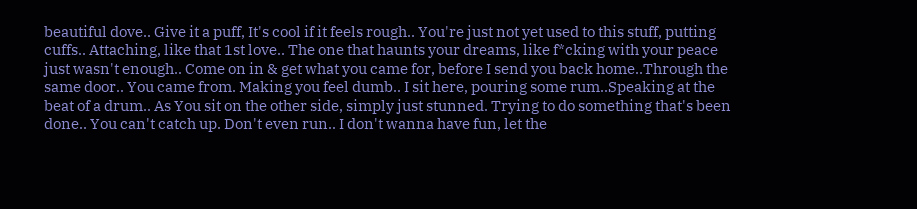beautiful dove.. Give it a puff, It's cool if it feels rough.. You're just not yet used to this stuff, putting cuffs.. Attaching, like that 1st love.. The one that haunts your dreams, like f*cking with your peace just wasn't enough.. Come on in & get what you came for, before I send you back home..Through the same door.. You came from. Making you feel dumb.. I sit here, pouring some rum..Speaking at the beat of a drum.. As You sit on the other side, simply just stunned. Trying to do something that's been done.. You can't catch up. Don't even run.. I don't wanna have fun, let the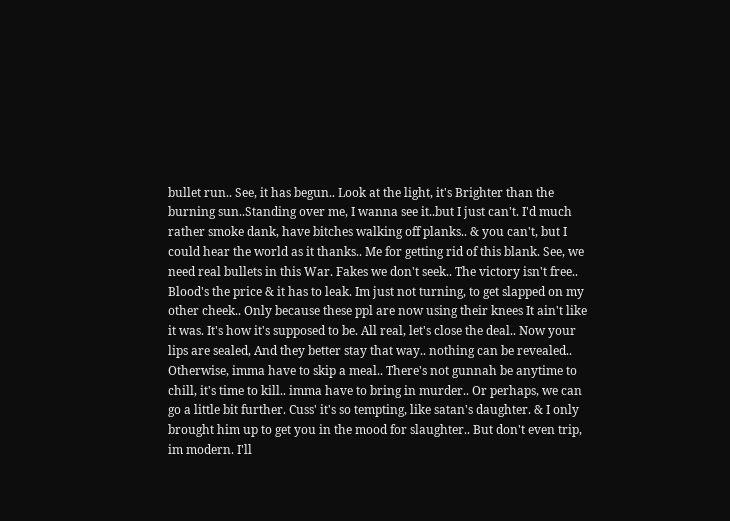bullet run.. See, it has begun.. Look at the light, it's Brighter than the burning sun..Standing over me, I wanna see it..but I just can't. I'd much rather smoke dank, have bitches walking off planks.. & you can't, but I could hear the world as it thanks.. Me for getting rid of this blank. See, we need real bullets in this War. Fakes we don't seek.. The victory isn't free.. Blood's the price & it has to leak. Im just not turning, to get slapped on my other cheek.. Only because these ppl are now using their knees It ain't like it was. It's how it's supposed to be. All real, let's close the deal.. Now your lips are sealed, And they better stay that way.. nothing can be revealed.. Otherwise, imma have to skip a meal.. There's not gunnah be anytime to chill, it's time to kill.. imma have to bring in murder.. Or perhaps, we can go a little bit further. Cuss' it's so tempting, like satan's daughter. & I only brought him up to get you in the mood for slaughter.. But don't even trip, im modern. I'll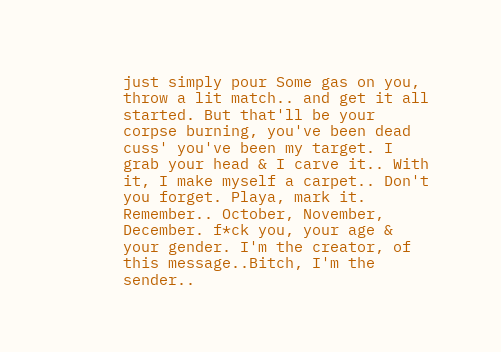just simply pour Some gas on you, throw a lit match.. and get it all started. But that'll be your corpse burning, you've been dead cuss' you've been my target. I grab your head & I carve it.. With it, I make myself a carpet.. Don't you forget. Playa, mark it. Remember.. October, November, December. f*ck you, your age & your gender. I'm the creator, of this message..Bitch, I'm the sender..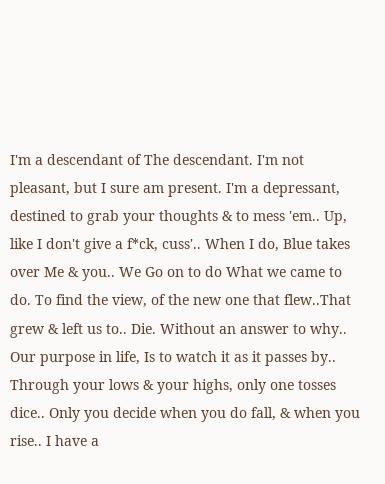I'm a descendant of The descendant. I'm not pleasant, but I sure am present. I'm a depressant, destined to grab your thoughts & to mess 'em.. Up, like I don't give a f*ck, cuss'.. When I do, Blue takes over Me & you.. We Go on to do What we came to do. To find the view, of the new one that flew..That grew & left us to.. Die. Without an answer to why.. Our purpose in life, Is to watch it as it passes by.. Through your lows & your highs, only one tosses dice.. Only you decide when you do fall, & when you rise.. I have a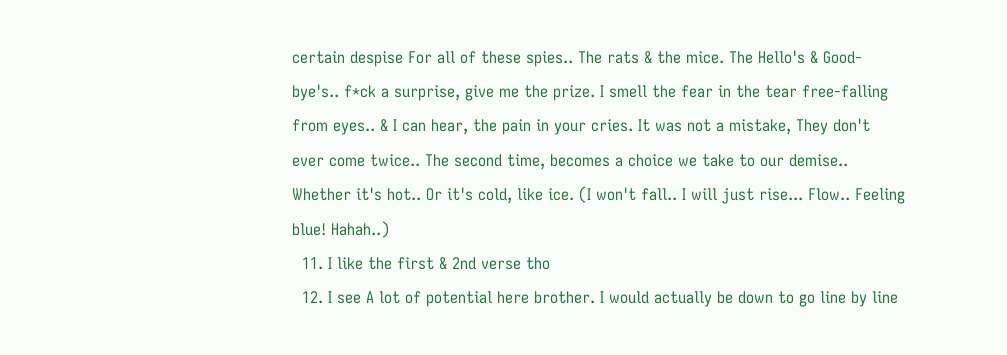certain despise For all of these spies.. The rats & the mice. The Hello's & Good-bye's.. f*ck a surprise, give me the prize. I smell the fear in the tear free-falling from eyes.. & I can hear, the pain in your cries. It was not a mistake, They don't ever come twice.. The second time, becomes a choice we take to our demise.. Whether it's hot.. Or it's cold, like ice. (I won't fall.. I will just rise... Flow.. Feeling blue! Hahah..)
  11. I like the first & 2nd verse tho
  12. I see A lot of potential here brother. I would actually be down to go line by line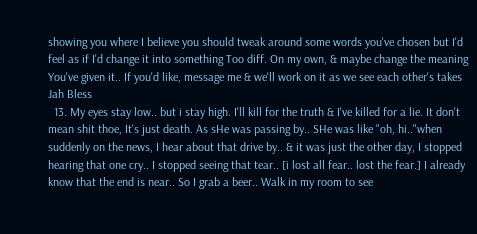showing you where I believe you should tweak around some words you've chosen but I'd feel as if I'd change it into something Too diff. On my own, & maybe change the meaning You've given it.. If you'd like, message me & we'll work on it as we see each other's takes Jah Bless
  13. My eyes stay low.. but i stay high. I'll kill for the truth & I've killed for a lie. It don't mean shit thoe, It's just death. As sHe was passing by.. SHe was like "oh, hi.."when suddenly on the news, I hear about that drive by.. & it was just the other day, I stopped hearing that one cry.. I stopped seeing that tear.. [i lost all fear.. lost the fear.] I already know that the end is near.. So I grab a beer.. Walk in my room to see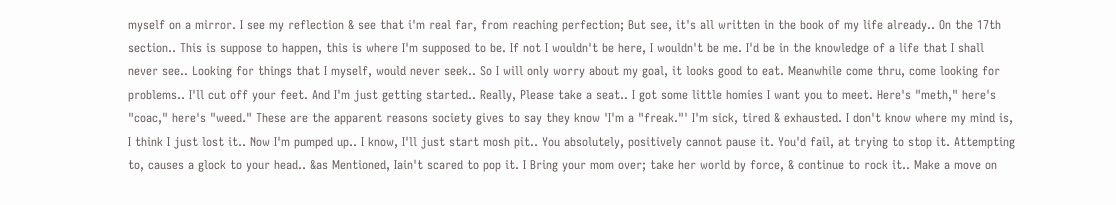myself on a mirror. I see my reflection & see that i'm real far, from reaching perfection; But see, it's all written in the book of my life already.. On the 17th section.. This is suppose to happen, this is where I'm supposed to be. If not I wouldn't be here, I wouldn't be me. I'd be in the knowledge of a life that I shall never see.. Looking for things that I myself, would never seek.. So I will only worry about my goal, it looks good to eat. Meanwhile come thru, come looking for problems.. I'll cut off your feet. And I'm just getting started.. Really, Please take a seat.. I got some little homies I want you to meet. Here's "meth," here's "coac," here's "weed." These are the apparent reasons society gives to say they know 'I'm a "freak."' I'm sick, tired & exhausted. I don't know where my mind is, I think I just lost it.. Now I'm pumped up.. I know, I'll just start mosh pit.. You absolutely, positively cannot pause it. You'd fail, at trying to stop it. Attempting to, causes a glock to your head.. &as Mentioned, Iain't scared to pop it. I Bring your mom over; take her world by force, & continue to rock it.. Make a move on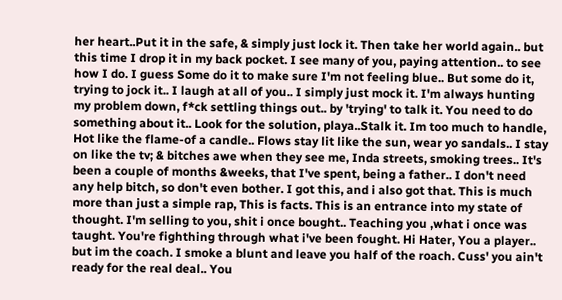her heart..Put it in the safe, & simply just lock it. Then take her world again.. but this time I drop it in my back pocket. I see many of you, paying attention.. to see how I do. I guess Some do it to make sure I'm not feeling blue.. But some do it, trying to jock it.. I laugh at all of you.. I simply just mock it. I'm always hunting my problem down, f*ck settling things out.. by 'trying' to talk it. You need to do something about it.. Look for the solution, playa..Stalk it. Im too much to handle, Hot like the flame-of a candle.. Flows stay lit like the sun, wear yo sandals.. I stay on like the tv; & bitches awe when they see me, Inda streets, smoking trees.. It's been a couple of months &weeks, that I've spent, being a father.. I don't need any help bitch, so don't even bother. I got this, and i also got that. This is much more than just a simple rap, This is facts. This is an entrance into my state of thought. I'm selling to you, shit i once bought.. Teaching you ,what i once was taught. You're fighthing through what i've been fought. Hi Hater, You a player.. but im the coach. I smoke a blunt and leave you half of the roach. Cuss' you ain't ready for the real deal.. You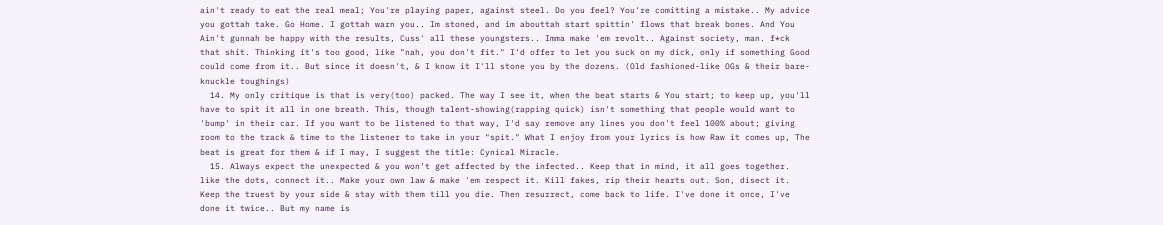ain't ready to eat the real meal; You're playing paper, against steel. Do you feel? You're comitting a mistake.. My advice you gottah take. Go Home. I gottah warn you.. Im stoned, and im abouttah start spittin' flows that break bones. And You Ain't gunnah be happy with the results, Cuss' all these youngsters.. Imma make 'em revolt.. Against society, man. f*ck that shit. Thinking it's too good, like "nah, you don't fit." I'd offer to let you suck on my dick, only if something Good could come from it.. But since it doesn't, & I know it I'll stone you by the dozens. (Old fashioned-like OGs & their bare-knuckle toughings)
  14. My only critique is that is very(too) packed. The way I see it, when the beat starts & You start; to keep up, you'll have to spit it all in one breath. This, though talent-showing(rapping quick) isn't something that people would want to 'bump' in their car. If you want to be listened to that way, I'd say remove any lines you don't feel 100% about; giving room to the track & time to the listener to take in your "spit." What I enjoy from your lyrics is how Raw it comes up, The beat is great for them & if I may, I suggest the title: Cynical Miracle.
  15. Always expect the unexpected & you won't get affected by the infected.. Keep that in mind, it all goes together. like the dots, connect it.. Make your own law & make 'em respect it. Kill fakes, rip their hearts out. Son, disect it. Keep the truest by your side & stay with them till you die. Then resurrect, come back to life. I've done it once, I've done it twice.. But my name is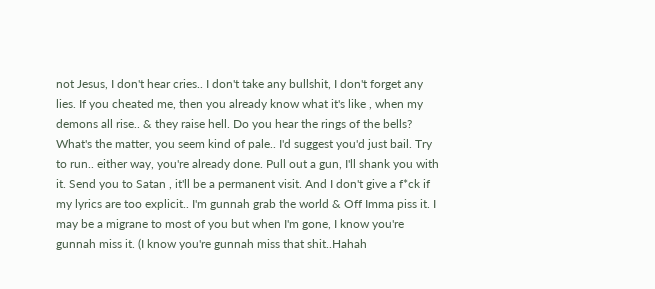not Jesus, I don't hear cries.. I don't take any bullshit, I don't forget any lies. If you cheated me, then you already know what it's like , when my demons all rise.. & they raise hell. Do you hear the rings of the bells? What's the matter, you seem kind of pale.. I'd suggest you'd just bail. Try to run.. either way, you're already done. Pull out a gun, I'll shank you with it. Send you to Satan , it'll be a permanent visit. And I don't give a f*ck if my lyrics are too explicit.. I'm gunnah grab the world & Off Imma piss it. I may be a migrane to most of you but when I'm gone, I know you're gunnah miss it. (I know you're gunnah miss that shit..Hahah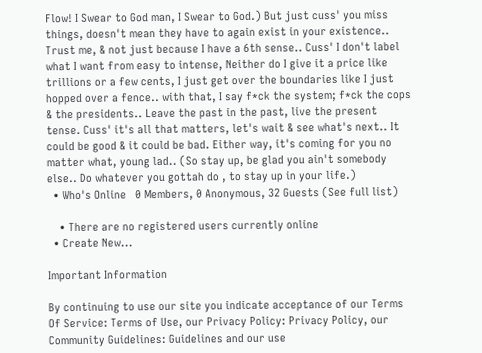Flow! I Swear to God man, I Swear to God.) But just cuss' you miss things, doesn't mean they have to again exist in your existence.. Trust me, & not just because I have a 6th sense.. Cuss' I don't label what I want from easy to intense, Neither do I give it a price like trillions or a few cents, I just get over the boundaries like I just hopped over a fence.. with that, I say f*ck the system; f*ck the cops & the presidents.. Leave the past in the past, live the present tense. Cuss' it's all that matters, let's wait & see what's next.. It could be good & it could be bad. Either way, it's coming for you no matter what, young lad.. (So stay up, be glad you ain't somebody else.. Do whatever you gottah do , to stay up in your life.)
  • Who's Online   0 Members, 0 Anonymous, 32 Guests (See full list)

    • There are no registered users currently online
  • Create New...

Important Information

By continuing to use our site you indicate acceptance of our Terms Of Service: Terms of Use, our Privacy Policy: Privacy Policy, our Community Guidelines: Guidelines and our use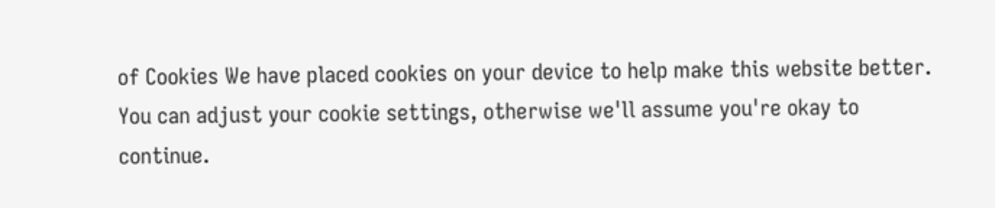of Cookies We have placed cookies on your device to help make this website better. You can adjust your cookie settings, otherwise we'll assume you're okay to continue.